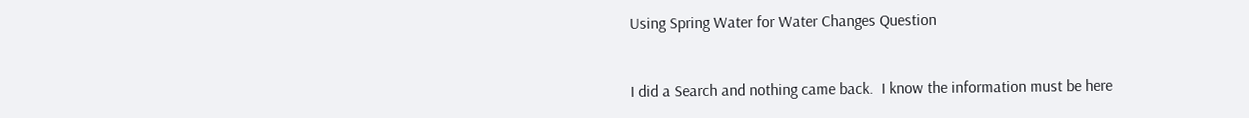Using Spring Water for Water Changes Question


I did a Search and nothing came back.  I know the information must be here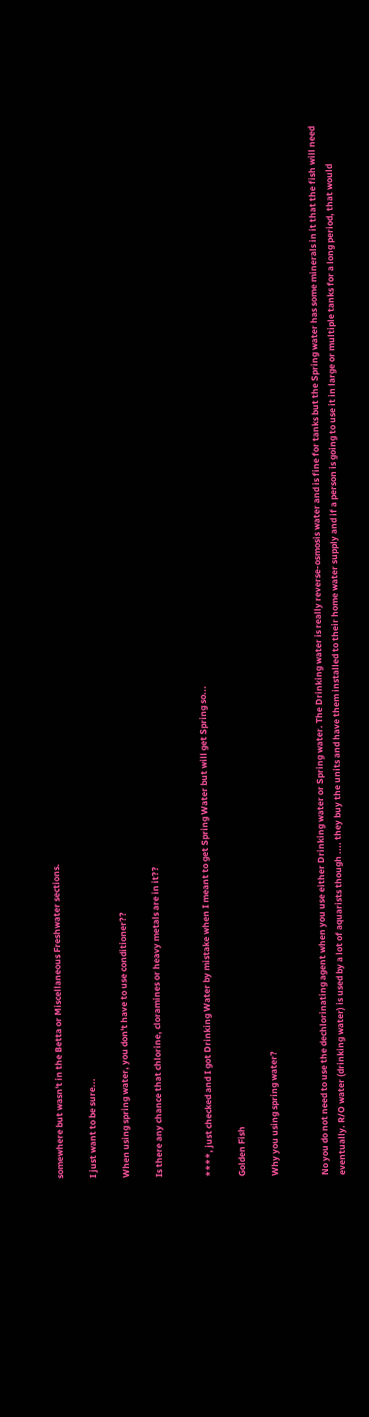somewhere but wasn't in the Betta or Miscellaneous Freshwater sections.

I just want to be sure...

When using spring water, you don't have to use conditioner??

Is there any chance that chlorine, cloramines or heavy metals are in it??


****, just checked and I got Drinking Water by mistake when I meant to get Spring Water but will get Spring so...

Golden Fish

Why you using spring water?


No you do not need to use the dechlorinating agent when you use either Drinking water or Spring water. The Drinking water is really reverse-osmosis water and is fine for tanks but the Spring water has some minerals in it that the fish will need eventually. R/O water (drinking water) is used by a lot of aquarists though .... they buy the units and have them installed to their home water supply and if a person is going to use it in large or multiple tanks for a long period, that would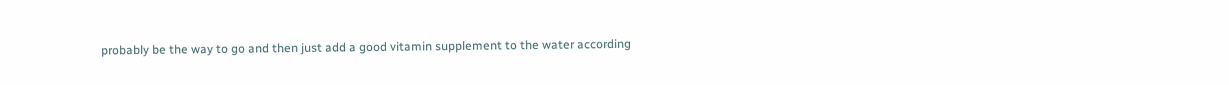probably be the way to go and then just add a good vitamin supplement to the water according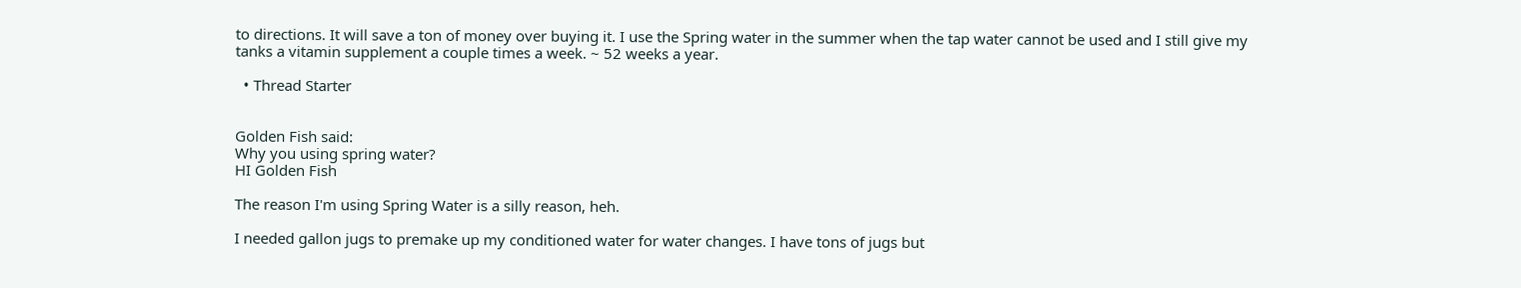to directions. It will save a ton of money over buying it. I use the Spring water in the summer when the tap water cannot be used and I still give my tanks a vitamin supplement a couple times a week. ~ 52 weeks a year.

  • Thread Starter


Golden Fish said:
Why you using spring water?
HI Golden Fish

The reason I'm using Spring Water is a silly reason, heh.

I needed gallon jugs to premake up my conditioned water for water changes. I have tons of jugs but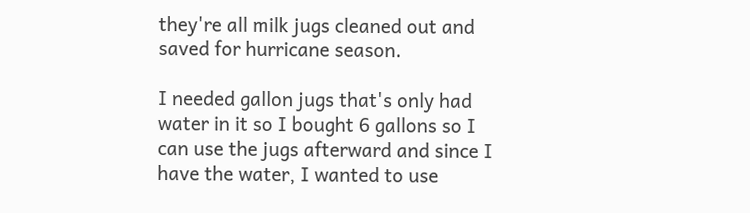they're all milk jugs cleaned out and saved for hurricane season.

I needed gallon jugs that's only had water in it so I bought 6 gallons so I can use the jugs afterward and since I have the water, I wanted to use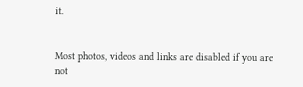it.


Most photos, videos and links are disabled if you are not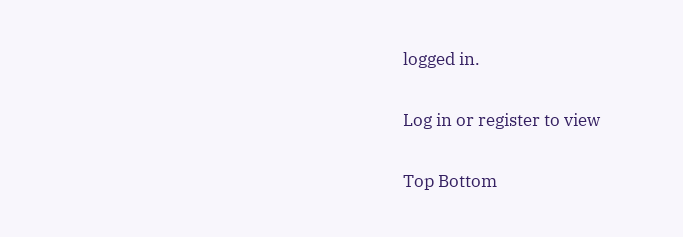logged in.

Log in or register to view

Top Bottom